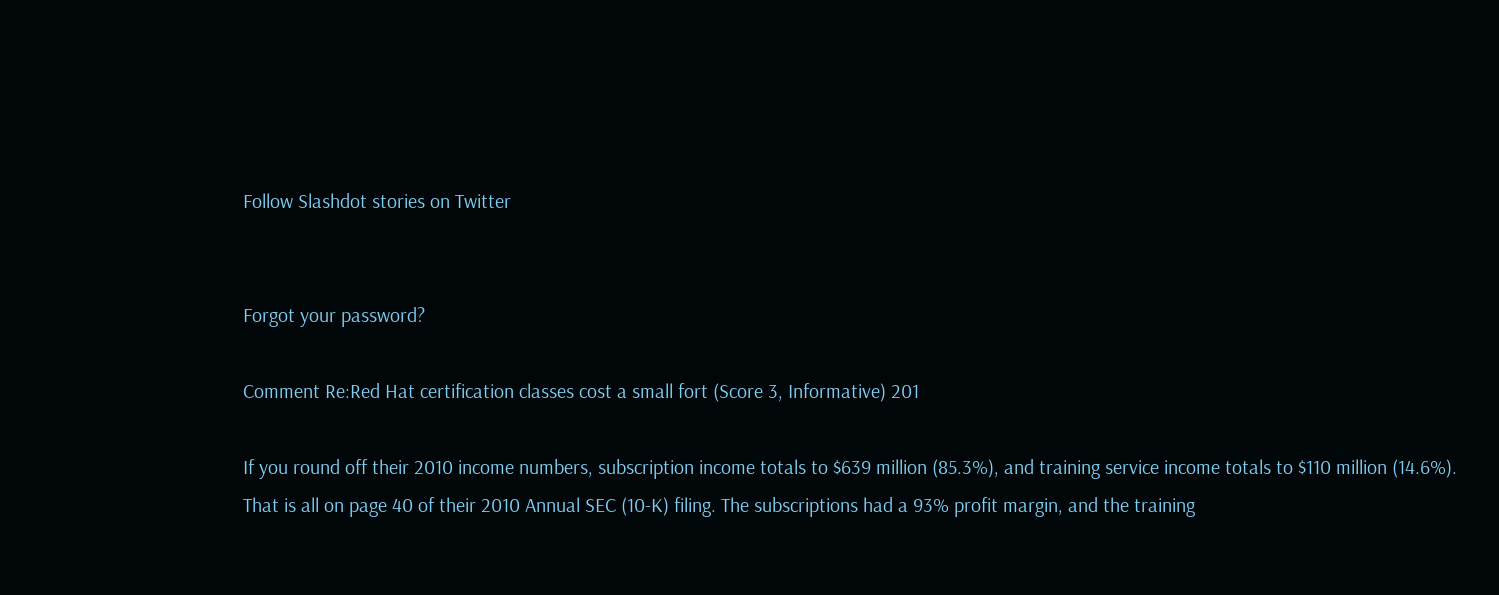Follow Slashdot stories on Twitter


Forgot your password?

Comment Re:Red Hat certification classes cost a small fort (Score 3, Informative) 201

If you round off their 2010 income numbers, subscription income totals to $639 million (85.3%), and training service income totals to $110 million (14.6%). That is all on page 40 of their 2010 Annual SEC (10-K) filing. The subscriptions had a 93% profit margin, and the training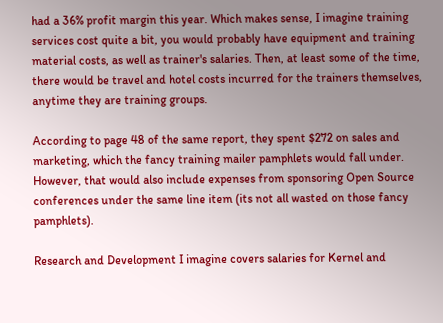had a 36% profit margin this year. Which makes sense, I imagine training services cost quite a bit, you would probably have equipment and training material costs, as well as trainer's salaries. Then, at least some of the time, there would be travel and hotel costs incurred for the trainers themselves, anytime they are training groups.

According to page 48 of the same report, they spent $272 on sales and marketing, which the fancy training mailer pamphlets would fall under. However, that would also include expenses from sponsoring Open Source conferences under the same line item (its not all wasted on those fancy pamphlets).

Research and Development I imagine covers salaries for Kernel and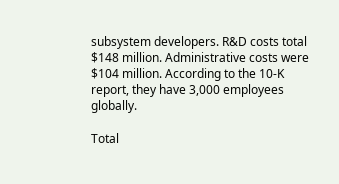subsystem developers. R&D costs total $148 million. Administrative costs were $104 million. According to the 10-K report, they have 3,000 employees globally.

Total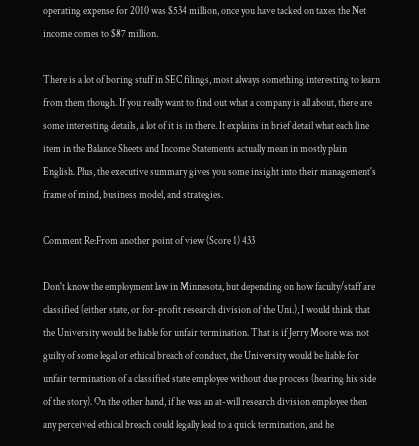operating expense for 2010 was $534 million, once you have tacked on taxes the Net income comes to $87 million.

There is a lot of boring stuff in SEC filings, most always something interesting to learn from them though. If you really want to find out what a company is all about, there are some interesting details, a lot of it is in there. It explains in brief detail what each line item in the Balance Sheets and Income Statements actually mean in mostly plain English. Plus, the executive summary gives you some insight into their management's frame of mind, business model, and strategies.

Comment Re:From another point of view (Score 1) 433

Don't know the employment law in Minnesota, but depending on how faculty/staff are classified (either state, or for-profit research division of the Uni.), I would think that the University would be liable for unfair termination. That is if Jerry Moore was not guilty of some legal or ethical breach of conduct, the University would be liable for unfair termination of a classified state employee without due process (hearing his side of the story). On the other hand, if he was an at-will research division employee then any perceived ethical breach could legally lead to a quick termination, and he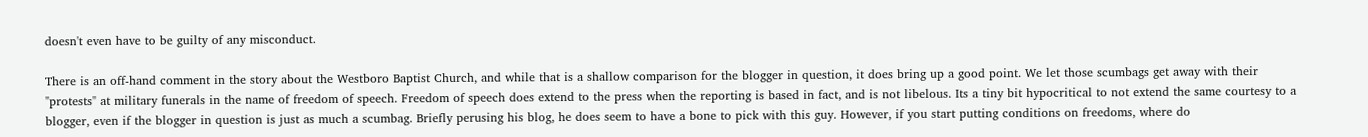doesn't even have to be guilty of any misconduct.

There is an off-hand comment in the story about the Westboro Baptist Church, and while that is a shallow comparison for the blogger in question, it does bring up a good point. We let those scumbags get away with their "protests" at military funerals in the name of freedom of speech. Freedom of speech does extend to the press when the reporting is based in fact, and is not libelous. Its a tiny bit hypocritical to not extend the same courtesy to a blogger, even if the blogger in question is just as much a scumbag. Briefly perusing his blog, he does seem to have a bone to pick with this guy. However, if you start putting conditions on freedoms, where do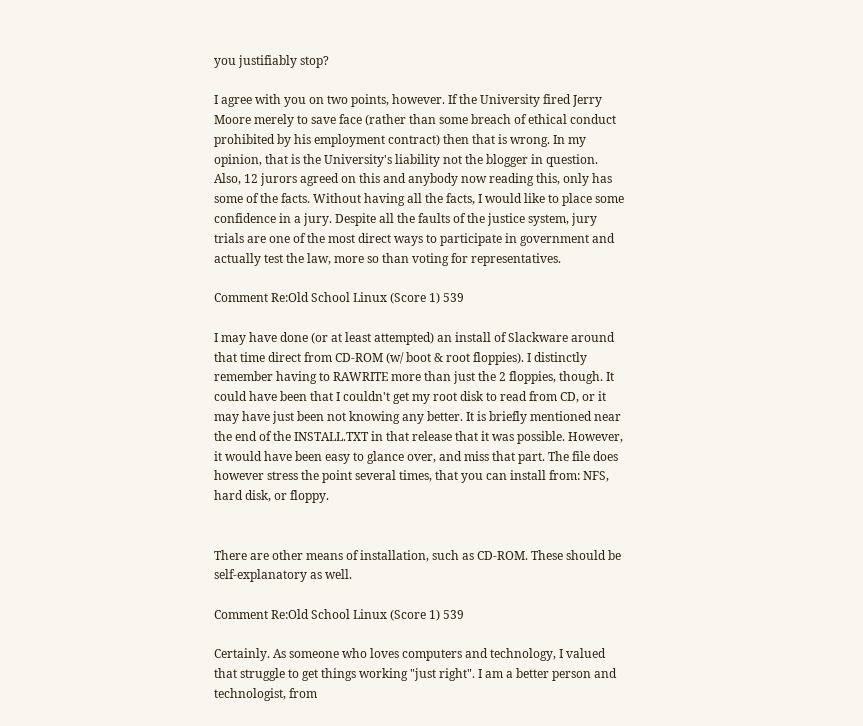you justifiably stop?

I agree with you on two points, however. If the University fired Jerry Moore merely to save face (rather than some breach of ethical conduct prohibited by his employment contract) then that is wrong. In my opinion, that is the University's liability not the blogger in question. Also, 12 jurors agreed on this and anybody now reading this, only has some of the facts. Without having all the facts, I would like to place some confidence in a jury. Despite all the faults of the justice system, jury trials are one of the most direct ways to participate in government and actually test the law, more so than voting for representatives.

Comment Re:Old School Linux (Score 1) 539

I may have done (or at least attempted) an install of Slackware around that time direct from CD-ROM (w/ boot & root floppies). I distinctly remember having to RAWRITE more than just the 2 floppies, though. It could have been that I couldn't get my root disk to read from CD, or it may have just been not knowing any better. It is briefly mentioned near the end of the INSTALL.TXT in that release that it was possible. However, it would have been easy to glance over, and miss that part. The file does however stress the point several times, that you can install from: NFS, hard disk, or floppy.


There are other means of installation, such as CD-ROM. These should be self-explanatory as well.

Comment Re:Old School Linux (Score 1) 539

Certainly. As someone who loves computers and technology, I valued that struggle to get things working "just right". I am a better person and technologist, from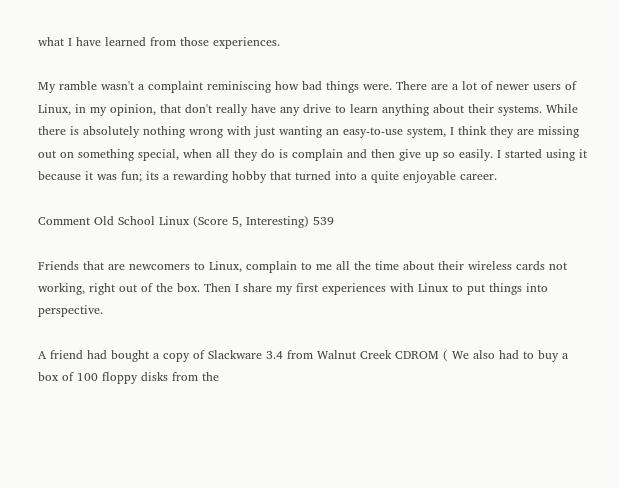what I have learned from those experiences.

My ramble wasn't a complaint reminiscing how bad things were. There are a lot of newer users of Linux, in my opinion, that don't really have any drive to learn anything about their systems. While there is absolutely nothing wrong with just wanting an easy-to-use system, I think they are missing out on something special, when all they do is complain and then give up so easily. I started using it because it was fun; its a rewarding hobby that turned into a quite enjoyable career.

Comment Old School Linux (Score 5, Interesting) 539

Friends that are newcomers to Linux, complain to me all the time about their wireless cards not working, right out of the box. Then I share my first experiences with Linux to put things into perspective.

A friend had bought a copy of Slackware 3.4 from Walnut Creek CDROM ( We also had to buy a box of 100 floppy disks from the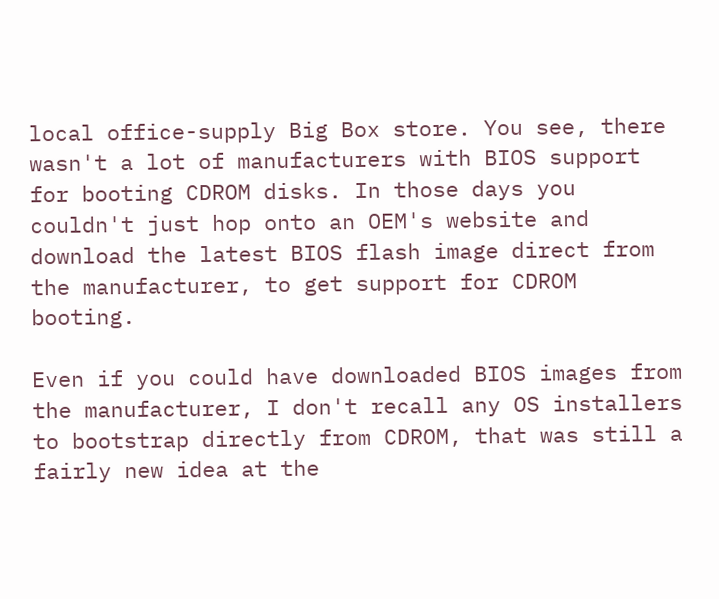local office-supply Big Box store. You see, there wasn't a lot of manufacturers with BIOS support for booting CDROM disks. In those days you couldn't just hop onto an OEM's website and download the latest BIOS flash image direct from the manufacturer, to get support for CDROM booting.

Even if you could have downloaded BIOS images from the manufacturer, I don't recall any OS installers to bootstrap directly from CDROM, that was still a fairly new idea at the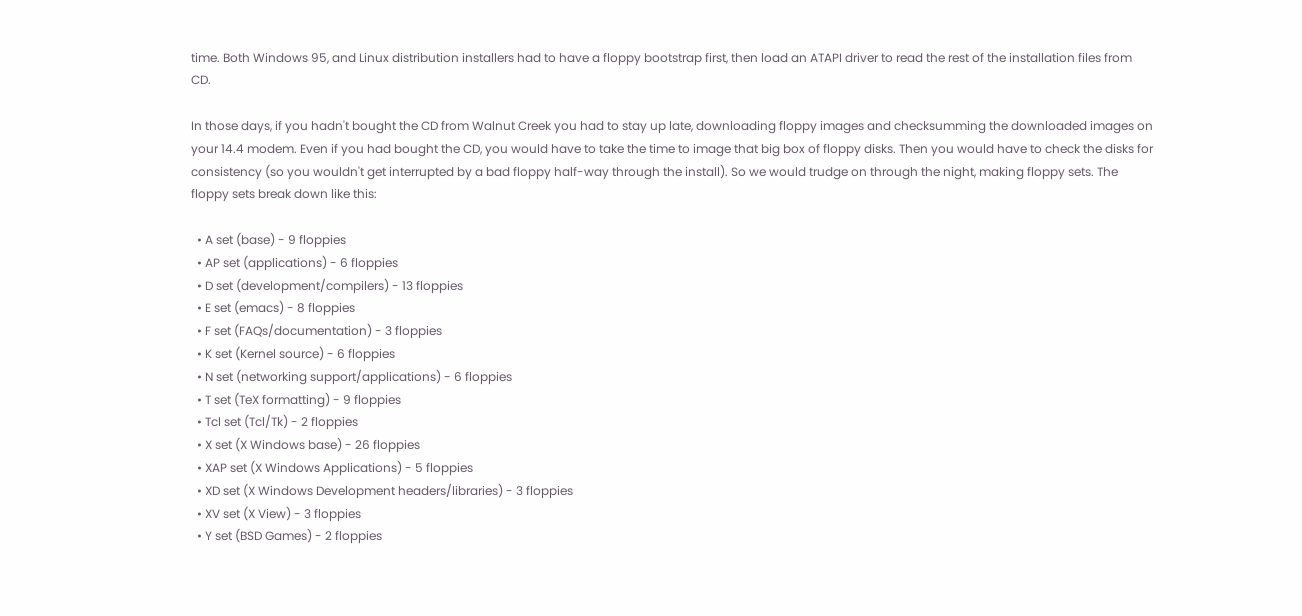time. Both Windows 95, and Linux distribution installers had to have a floppy bootstrap first, then load an ATAPI driver to read the rest of the installation files from CD.

In those days, if you hadn't bought the CD from Walnut Creek you had to stay up late, downloading floppy images and checksumming the downloaded images on your 14.4 modem. Even if you had bought the CD, you would have to take the time to image that big box of floppy disks. Then you would have to check the disks for consistency (so you wouldn't get interrupted by a bad floppy half-way through the install). So we would trudge on through the night, making floppy sets. The floppy sets break down like this:

  • A set (base) - 9 floppies
  • AP set (applications) - 6 floppies
  • D set (development/compilers) - 13 floppies
  • E set (emacs) - 8 floppies
  • F set (FAQs/documentation) - 3 floppies
  • K set (Kernel source) - 6 floppies
  • N set (networking support/applications) - 6 floppies
  • T set (TeX formatting) - 9 floppies
  • Tcl set (Tcl/Tk) - 2 floppies
  • X set (X Windows base) - 26 floppies
  • XAP set (X Windows Applications) - 5 floppies
  • XD set (X Windows Development headers/libraries) - 3 floppies
  • XV set (X View) - 3 floppies
  • Y set (BSD Games) - 2 floppies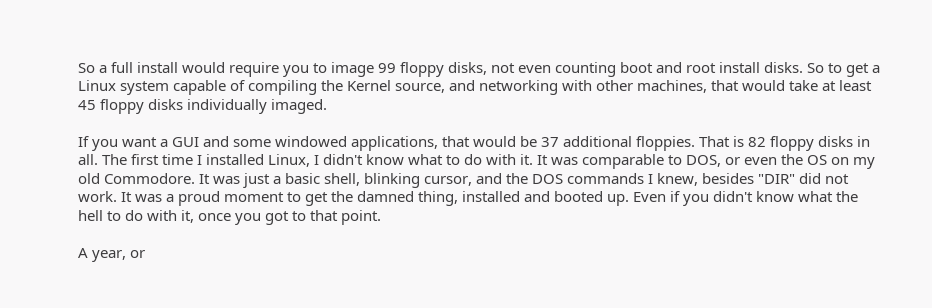So a full install would require you to image 99 floppy disks, not even counting boot and root install disks. So to get a Linux system capable of compiling the Kernel source, and networking with other machines, that would take at least 45 floppy disks individually imaged.

If you want a GUI and some windowed applications, that would be 37 additional floppies. That is 82 floppy disks in all. The first time I installed Linux, I didn't know what to do with it. It was comparable to DOS, or even the OS on my old Commodore. It was just a basic shell, blinking cursor, and the DOS commands I knew, besides "DIR" did not work. It was a proud moment to get the damned thing, installed and booted up. Even if you didn't know what the hell to do with it, once you got to that point.

A year, or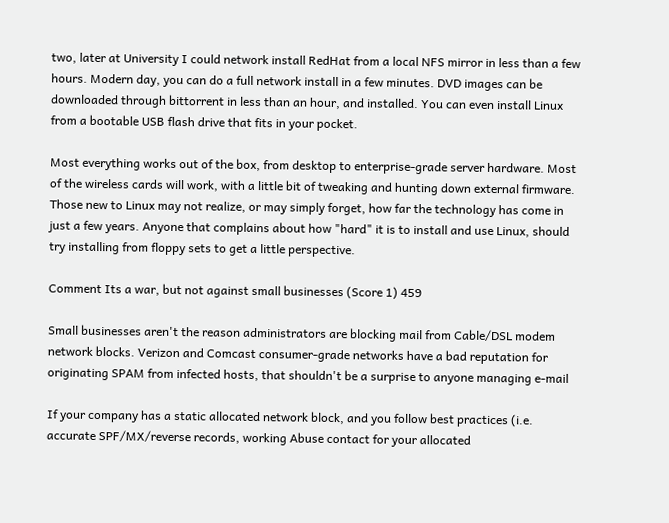two, later at University I could network install RedHat from a local NFS mirror in less than a few hours. Modern day, you can do a full network install in a few minutes. DVD images can be downloaded through bittorrent in less than an hour, and installed. You can even install Linux from a bootable USB flash drive that fits in your pocket.

Most everything works out of the box, from desktop to enterprise-grade server hardware. Most of the wireless cards will work, with a little bit of tweaking and hunting down external firmware. Those new to Linux may not realize, or may simply forget, how far the technology has come in just a few years. Anyone that complains about how "hard" it is to install and use Linux, should try installing from floppy sets to get a little perspective.

Comment Its a war, but not against small businesses (Score 1) 459

Small businesses aren't the reason administrators are blocking mail from Cable/DSL modem network blocks. Verizon and Comcast consumer-grade networks have a bad reputation for originating SPAM from infected hosts, that shouldn't be a surprise to anyone managing e-mail

If your company has a static allocated network block, and you follow best practices (i.e. accurate SPF/MX/reverse records, working Abuse contact for your allocated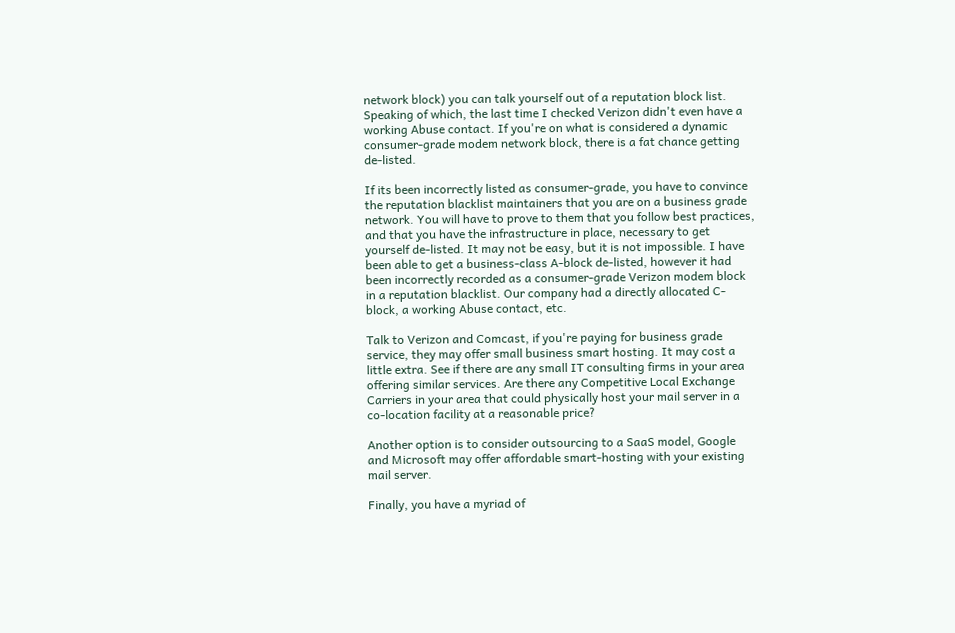network block) you can talk yourself out of a reputation block list. Speaking of which, the last time I checked Verizon didn't even have a working Abuse contact. If you're on what is considered a dynamic consumer-grade modem network block, there is a fat chance getting de-listed.

If its been incorrectly listed as consumer-grade, you have to convince the reputation blacklist maintainers that you are on a business grade network. You will have to prove to them that you follow best practices, and that you have the infrastructure in place, necessary to get yourself de-listed. It may not be easy, but it is not impossible. I have been able to get a business-class A-block de-listed, however it had been incorrectly recorded as a consumer-grade Verizon modem block in a reputation blacklist. Our company had a directly allocated C-block, a working Abuse contact, etc.

Talk to Verizon and Comcast, if you're paying for business grade service, they may offer small business smart hosting. It may cost a little extra. See if there are any small IT consulting firms in your area offering similar services. Are there any Competitive Local Exchange Carriers in your area that could physically host your mail server in a co-location facility at a reasonable price?

Another option is to consider outsourcing to a SaaS model, Google and Microsoft may offer affordable smart-hosting with your existing mail server.

Finally, you have a myriad of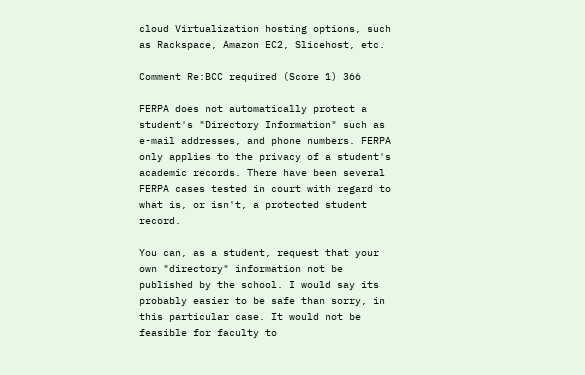cloud Virtualization hosting options, such as Rackspace, Amazon EC2, Slicehost, etc.

Comment Re:BCC required (Score 1) 366

FERPA does not automatically protect a student's "Directory Information" such as e-mail addresses, and phone numbers. FERPA only applies to the privacy of a student's academic records. There have been several FERPA cases tested in court with regard to what is, or isn't, a protected student record.

You can, as a student, request that your own "directory" information not be published by the school. I would say its probably easier to be safe than sorry, in this particular case. It would not be feasible for faculty to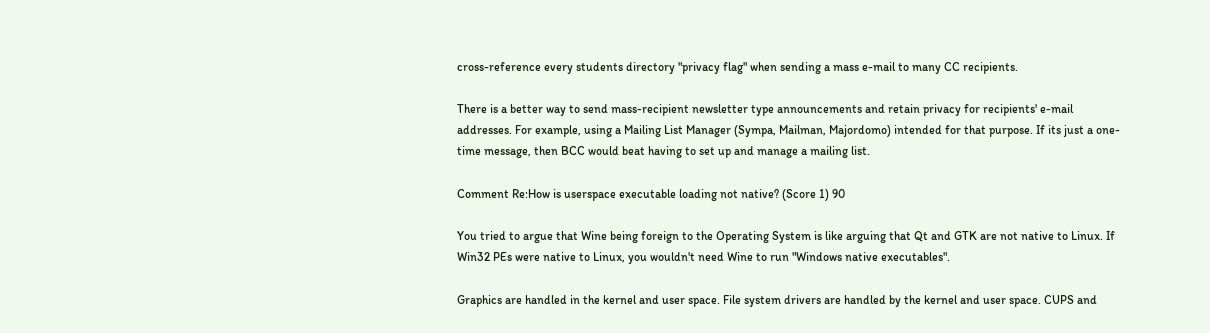cross-reference every students directory "privacy flag" when sending a mass e-mail to many CC recipients.

There is a better way to send mass-recipient newsletter type announcements and retain privacy for recipients' e-mail addresses. For example, using a Mailing List Manager (Sympa, Mailman, Majordomo) intended for that purpose. If its just a one-time message, then BCC would beat having to set up and manage a mailing list.

Comment Re:How is userspace executable loading not native? (Score 1) 90

You tried to argue that Wine being foreign to the Operating System is like arguing that Qt and GTK are not native to Linux. If Win32 PEs were native to Linux, you wouldn't need Wine to run "Windows native executables".

Graphics are handled in the kernel and user space. File system drivers are handled by the kernel and user space. CUPS and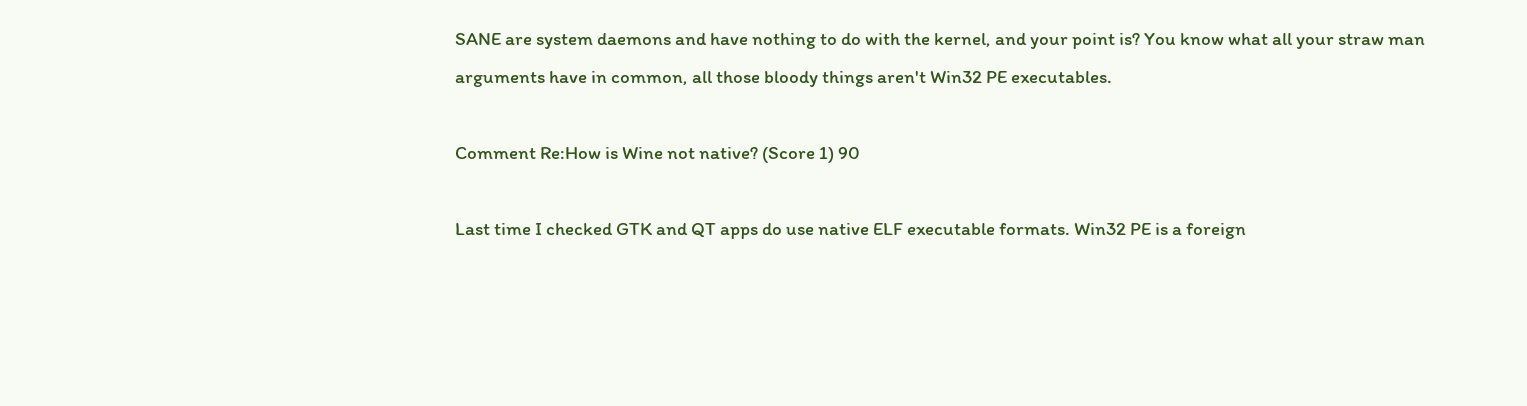SANE are system daemons and have nothing to do with the kernel, and your point is? You know what all your straw man arguments have in common, all those bloody things aren't Win32 PE executables.

Comment Re:How is Wine not native? (Score 1) 90

Last time I checked GTK and QT apps do use native ELF executable formats. Win32 PE is a foreign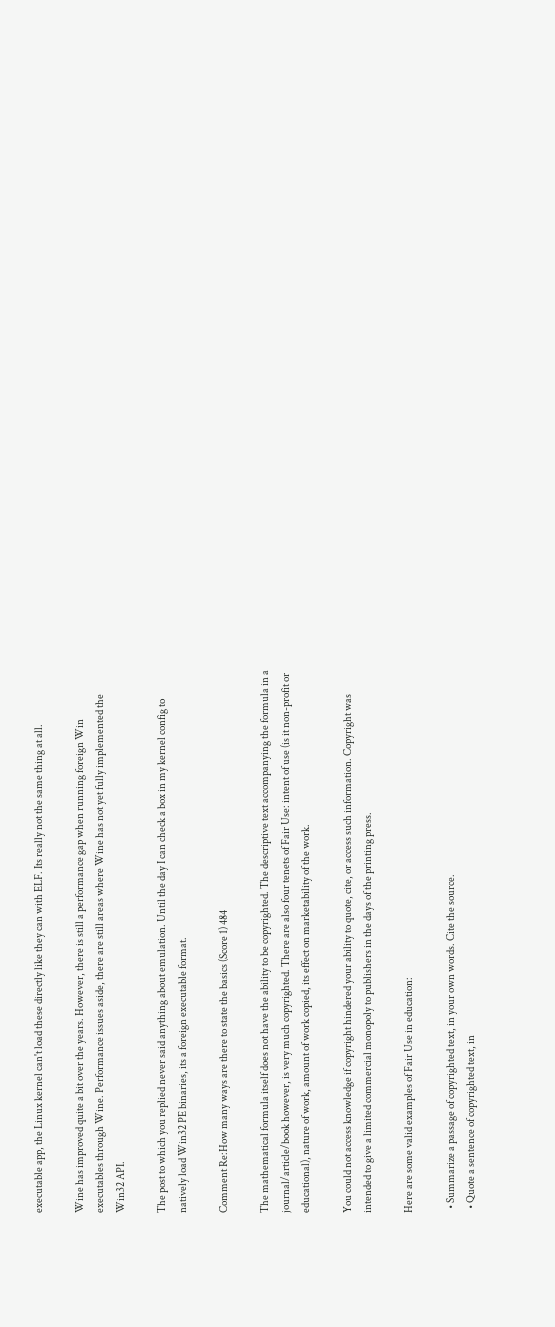executable app, the Linux kernel can't load these directly like they can with ELF. Its really not the same thing at all.

Wine has improved quite a bit over the years. However, there is still a performance gap when running foreign Win executables through Wine. Performance issues aside, there are still areas where Wine has not yet fully implemented the Win32 API.

The post to which you replied never said anything about emulation. Until the day I can check a box in my kernel config to natively load Win32 PE binaries, its a foreign executable format.

Comment Re:How many ways are there to state the basics (Score 1) 484

The mathematical formula itself does not have the ability to be copyrighted. The descriptive text accompanying the formula in a journal/article/book however, is very much copyrighted. There are also four tenets of Fair Use: intent of use (is it non-profit or educational), nature of work, amount of work copied, its effect on marketability of the work.

You could not access knowledge if copyright hindered your ability to quote, cite, or access such information. Copyright was intended to give a limited commercial monopoly to publishers in the days of the printing press.

Here are some valid examples of Fair Use in education:

  • Summarize a passage of copyrighted text, in your own words. Cite the source.
  • Quote a sentence of copyrighted text, in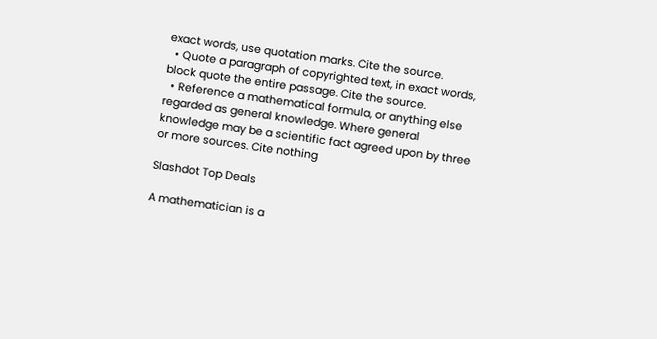exact words, use quotation marks. Cite the source.
  • Quote a paragraph of copyrighted text, in exact words, block quote the entire passage. Cite the source.
  • Reference a mathematical formula, or anything else regarded as general knowledge. Where general knowledge may be a scientific fact agreed upon by three or more sources. Cite nothing

Slashdot Top Deals

A mathematician is a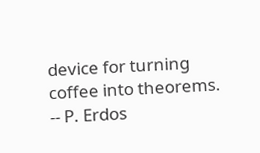device for turning coffee into theorems. -- P. Erdos